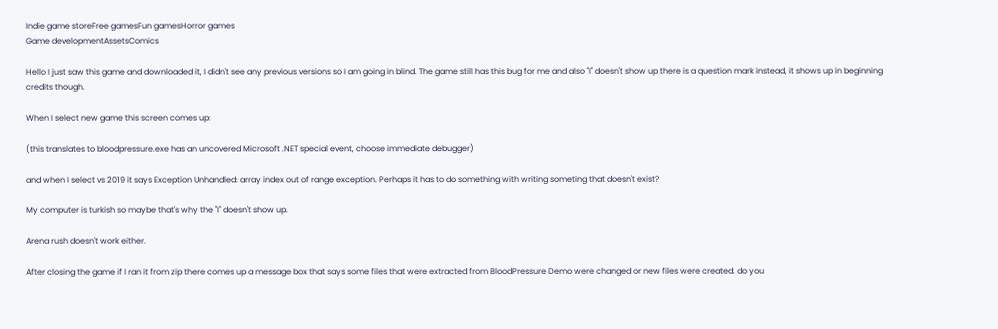Indie game storeFree gamesFun gamesHorror games
Game developmentAssetsComics

Hello I just saw this game and downloaded it, I didn't see any previous versions so I am going in blind. The game still has this bug for me and also "I" doesn't show up there is a question mark instead, it shows up in beginning credits though.

When I select new game this screen comes up:

(this translates to bloodpressure.exe has an uncovered Microsoft .NET special event, choose immediate debugger)

and when I select vs 2019 it says Exception Unhandled: array index out of range exception. Perhaps it has to do something with writing someting that doesn't exist?

My computer is turkish so maybe that's why the "I" doesn't show up.

Arena rush doesn't work either.

After closing the game if I ran it from zip there comes up a message box that says some files that were extracted from BloodPressure Demo were changed or new files were created. do you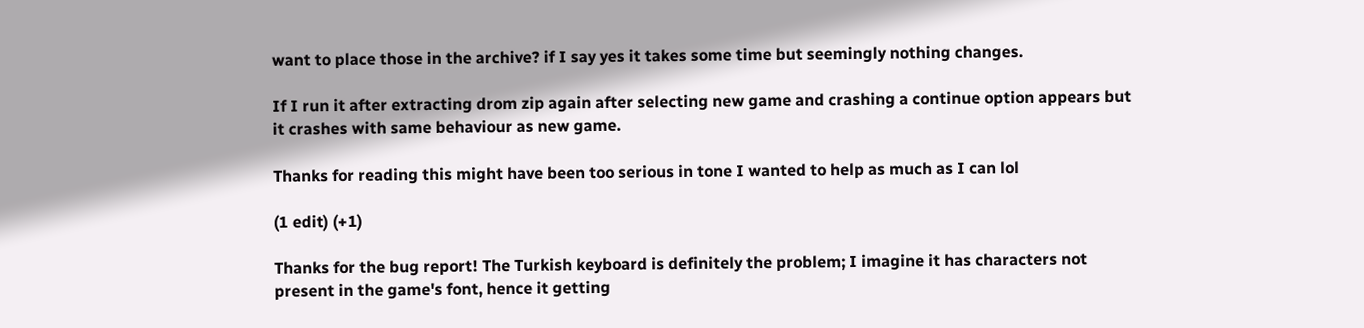want to place those in the archive? if I say yes it takes some time but seemingly nothing changes.

If I run it after extracting drom zip again after selecting new game and crashing a continue option appears but it crashes with same behaviour as new game.

Thanks for reading this might have been too serious in tone I wanted to help as much as I can lol

(1 edit) (+1)

Thanks for the bug report! The Turkish keyboard is definitely the problem; I imagine it has characters not present in the game's font, hence it getting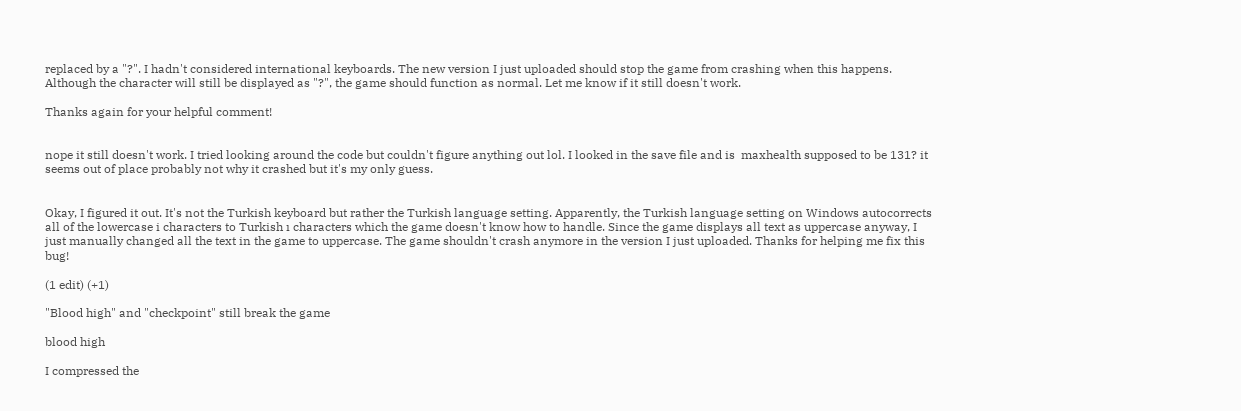replaced by a "?". I hadn't considered international keyboards. The new version I just uploaded should stop the game from crashing when this happens. Although the character will still be displayed as "?", the game should function as normal. Let me know if it still doesn't work.

Thanks again for your helpful comment!


nope it still doesn't work. I tried looking around the code but couldn't figure anything out lol. I looked in the save file and is  maxhealth supposed to be 131? it seems out of place probably not why it crashed but it's my only guess.


Okay, I figured it out. It's not the Turkish keyboard but rather the Turkish language setting. Apparently, the Turkish language setting on Windows autocorrects all of the lowercase i characters to Turkish ı characters which the game doesn't know how to handle. Since the game displays all text as uppercase anyway, I just manually changed all the text in the game to uppercase. The game shouldn't crash anymore in the version I just uploaded. Thanks for helping me fix this bug!

(1 edit) (+1)

"Blood high" and "checkpoint" still break the game

blood high

I compressed the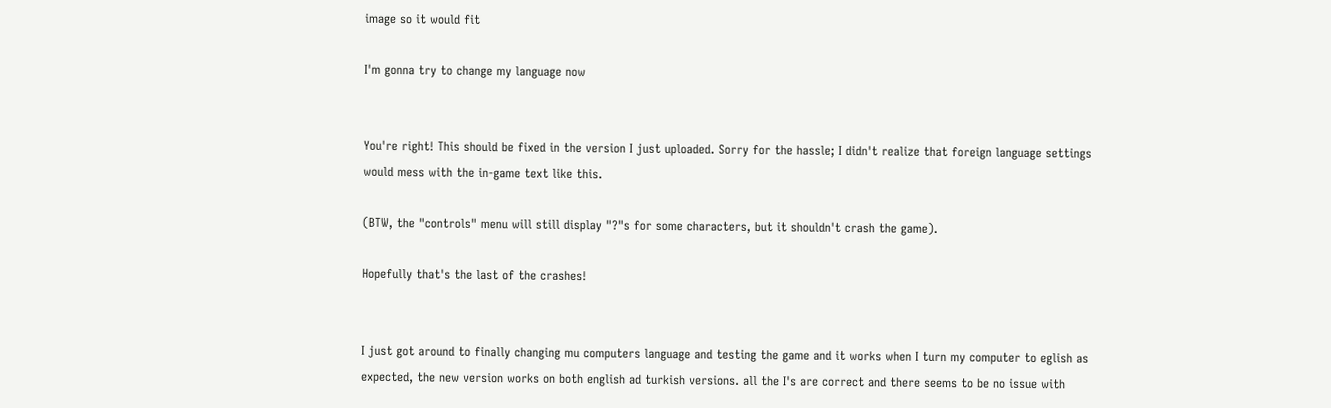image so it would fit

I'm gonna try to change my language now


You're right! This should be fixed in the version I just uploaded. Sorry for the hassle; I didn't realize that foreign language settings would mess with the in-game text like this.

(BTW, the "controls" menu will still display "?"s for some characters, but it shouldn't crash the game).

Hopefully that's the last of the crashes!


I just got around to finally changing mu computers language and testing the game and it works when I turn my computer to eglish as expected, the new version works on both english ad turkish versions. all the I's are correct and there seems to be no issue with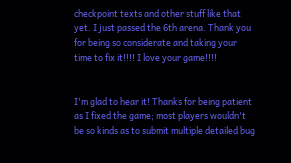checkpoint texts and other stuff like that yet. I just passed the 6th arena. Thank you for being so considerate and taking your time to fix it!!!! I love your game!!!!


I'm glad to hear it! Thanks for being patient as I fixed the game; most players wouldn't be so kinds as to submit multiple detailed bug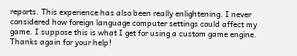reports. This experience has also been really enlightening. I never considered how foreign language computer settings could affect my game. I suppose this is what I get for using a custom game engine. Thanks again for your help!